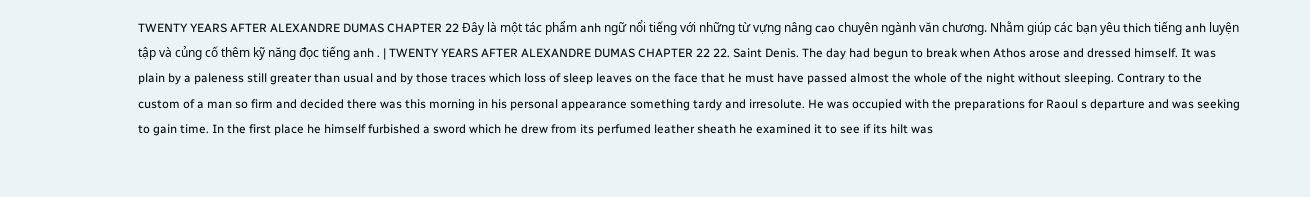TWENTY YEARS AFTER ALEXANDRE DUMAS CHAPTER 22 Đây là một tác phẩm anh ngữ nổi tiếng với những từ vựng nâng cao chuyên ngành văn chương. Nhằm giúp các bạn yêu thich tiếng anh luyện tập và củng cố thêm kỹ năng đọc tiếng anh . | TWENTY YEARS AFTER ALEXANDRE DUMAS CHAPTER 22 22. Saint Denis. The day had begun to break when Athos arose and dressed himself. It was plain by a paleness still greater than usual and by those traces which loss of sleep leaves on the face that he must have passed almost the whole of the night without sleeping. Contrary to the custom of a man so firm and decided there was this morning in his personal appearance something tardy and irresolute. He was occupied with the preparations for Raoul s departure and was seeking to gain time. In the first place he himself furbished a sword which he drew from its perfumed leather sheath he examined it to see if its hilt was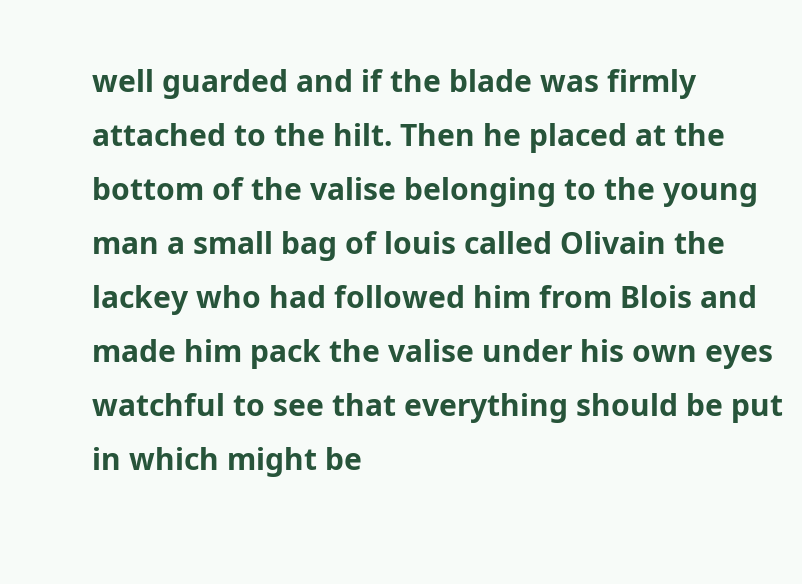well guarded and if the blade was firmly attached to the hilt. Then he placed at the bottom of the valise belonging to the young man a small bag of louis called Olivain the lackey who had followed him from Blois and made him pack the valise under his own eyes watchful to see that everything should be put in which might be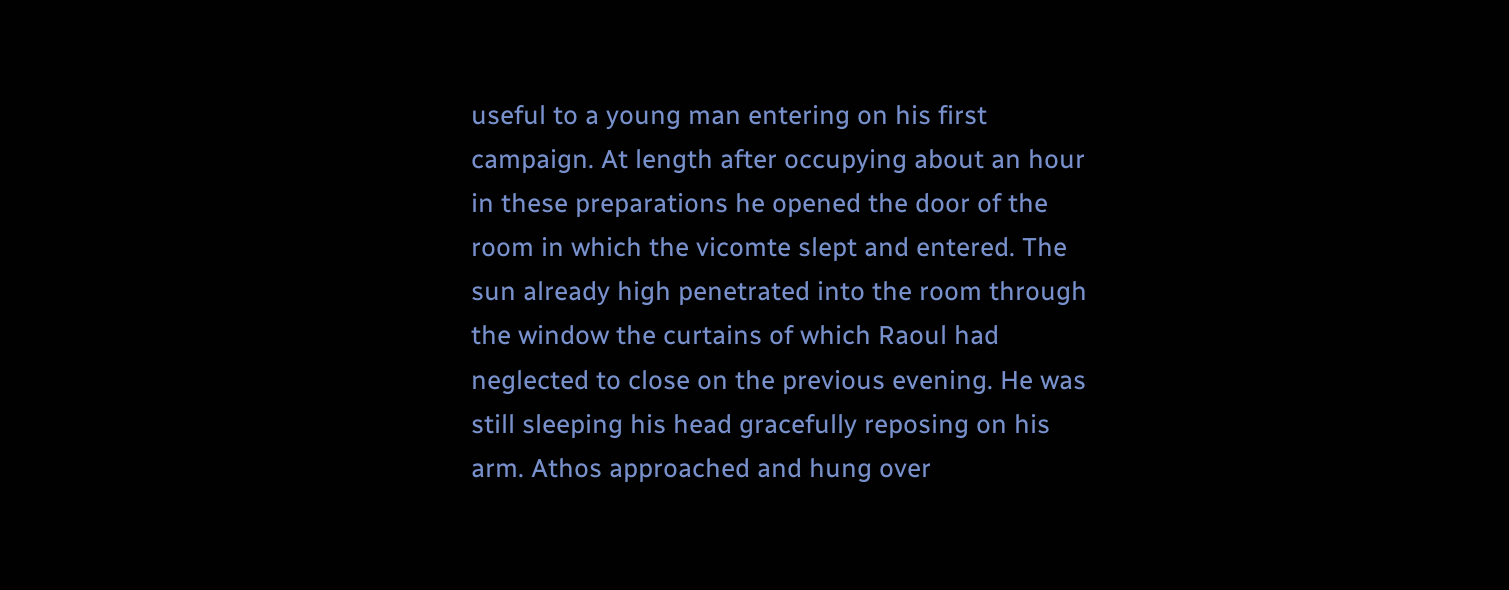useful to a young man entering on his first campaign. At length after occupying about an hour in these preparations he opened the door of the room in which the vicomte slept and entered. The sun already high penetrated into the room through the window the curtains of which Raoul had neglected to close on the previous evening. He was still sleeping his head gracefully reposing on his arm. Athos approached and hung over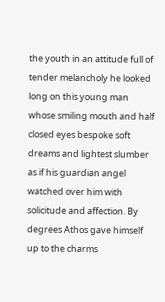the youth in an attitude full of tender melancholy he looked long on this young man whose smiling mouth and half closed eyes bespoke soft dreams and lightest slumber as if his guardian angel watched over him with solicitude and affection. By degrees Athos gave himself up to the charms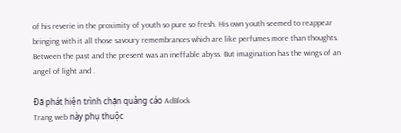of his reverie in the proximity of youth so pure so fresh. His own youth seemed to reappear bringing with it all those savoury remembrances which are like perfumes more than thoughts. Between the past and the present was an ineffable abyss. But imagination has the wings of an angel of light and .

Đã phát hiện trình chặn quảng cáo AdBlock
Trang web này phụ thuộc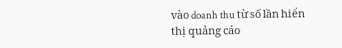vào doanh thu từ số lần hiển thị quảng cáo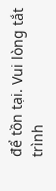để tồn tại. Vui lòng tắt trình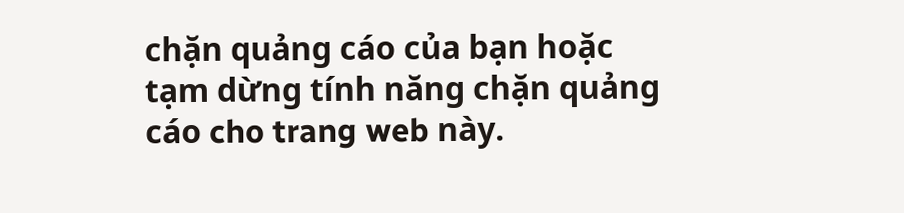chặn quảng cáo của bạn hoặc tạm dừng tính năng chặn quảng cáo cho trang web này.